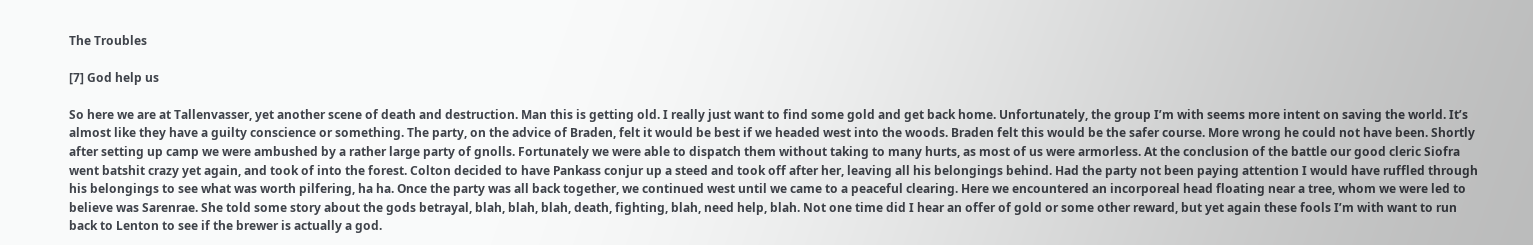The Troubles

[7] God help us

So here we are at Tallenvasser, yet another scene of death and destruction. Man this is getting old. I really just want to find some gold and get back home. Unfortunately, the group I’m with seems more intent on saving the world. It’s almost like they have a guilty conscience or something. The party, on the advice of Braden, felt it would be best if we headed west into the woods. Braden felt this would be the safer course. More wrong he could not have been. Shortly after setting up camp we were ambushed by a rather large party of gnolls. Fortunately we were able to dispatch them without taking to many hurts, as most of us were armorless. At the conclusion of the battle our good cleric Siofra went batshit crazy yet again, and took of into the forest. Colton decided to have Pankass conjur up a steed and took off after her, leaving all his belongings behind. Had the party not been paying attention I would have ruffled through his belongings to see what was worth pilfering, ha ha. Once the party was all back together, we continued west until we came to a peaceful clearing. Here we encountered an incorporeal head floating near a tree, whom we were led to believe was Sarenrae. She told some story about the gods betrayal, blah, blah, blah, death, fighting, blah, need help, blah. Not one time did I hear an offer of gold or some other reward, but yet again these fools I’m with want to run back to Lenton to see if the brewer is actually a god.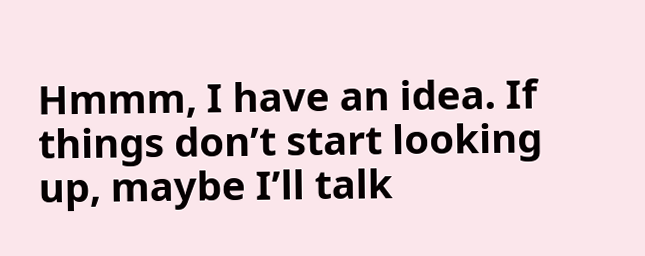Hmmm, I have an idea. If things don’t start looking up, maybe I’ll talk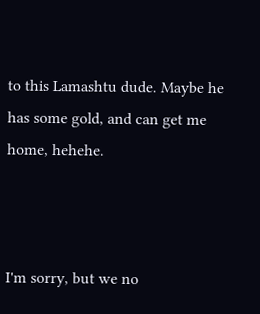to this Lamashtu dude. Maybe he has some gold, and can get me home, hehehe.



I'm sorry, but we no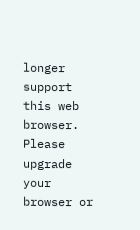longer support this web browser. Please upgrade your browser or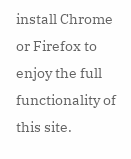install Chrome or Firefox to enjoy the full functionality of this site.